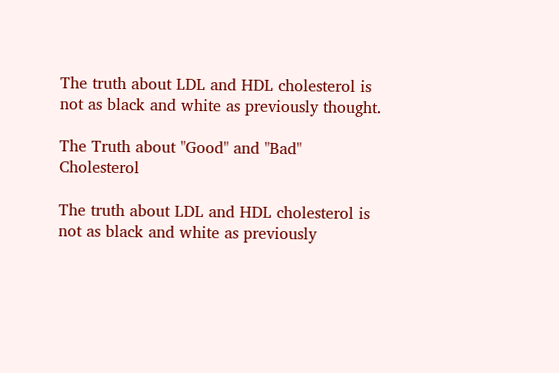The truth about LDL and HDL cholesterol is not as black and white as previously thought.

The Truth about "Good" and "Bad" Cholesterol

The truth about LDL and HDL cholesterol is not as black and white as previously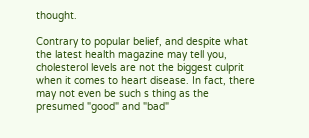thought.

Contrary to popular belief, and despite what the latest health magazine may tell you, cholesterol levels are not the biggest culprit when it comes to heart disease. In fact, there may not even be such s thing as the presumed "good" and "bad"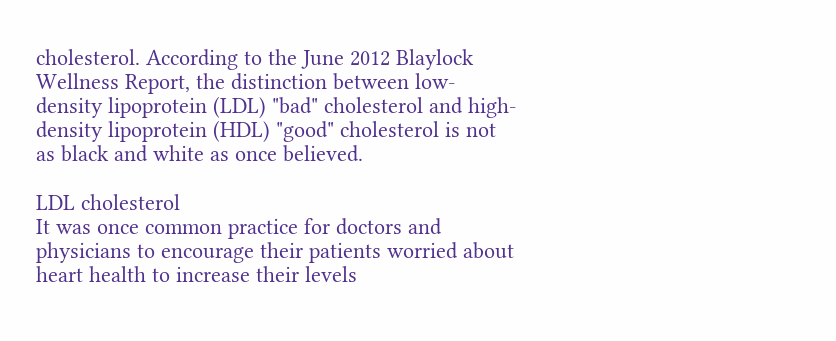cholesterol. According to the June 2012 Blaylock Wellness Report, the distinction between low-density lipoprotein (LDL) "bad" cholesterol and high-density lipoprotein (HDL) "good" cholesterol is not as black and white as once believed.

LDL cholesterol
It was once common practice for doctors and physicians to encourage their patients worried about heart health to increase their levels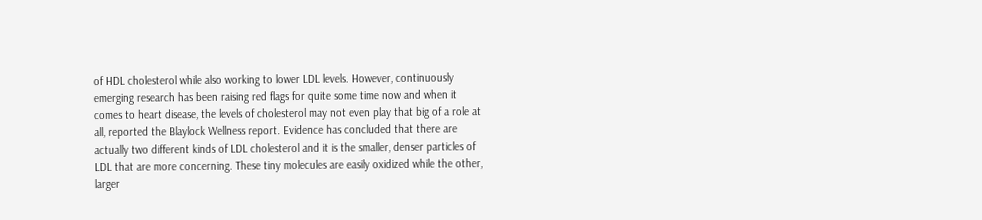of HDL cholesterol while also working to lower LDL levels. However, continuously emerging research has been raising red flags for quite some time now and when it comes to heart disease, the levels of cholesterol may not even play that big of a role at all, reported the Blaylock Wellness report. Evidence has concluded that there are actually two different kinds of LDL cholesterol and it is the smaller, denser particles of LDL that are more concerning. These tiny molecules are easily oxidized while the other, larger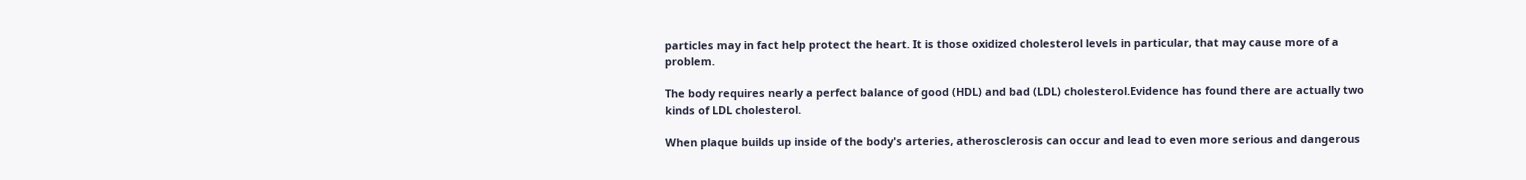particles may in fact help protect the heart. It is those oxidized cholesterol levels in particular, that may cause more of a problem.

The body requires nearly a perfect balance of good (HDL) and bad (LDL) cholesterol.Evidence has found there are actually two kinds of LDL cholesterol.

When plaque builds up inside of the body's arteries, atherosclerosis can occur and lead to even more serious and dangerous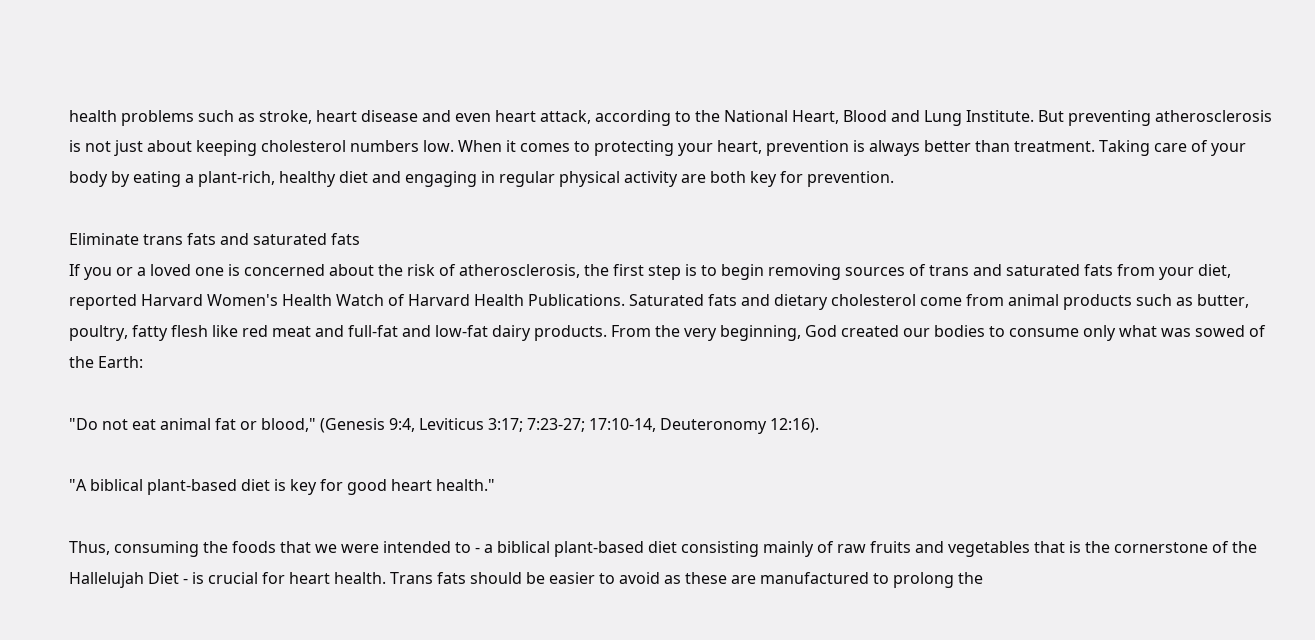health problems such as stroke, heart disease and even heart attack, according to the National Heart, Blood and Lung Institute. But preventing atherosclerosis is not just about keeping cholesterol numbers low. When it comes to protecting your heart, prevention is always better than treatment. Taking care of your body by eating a plant-rich, healthy diet and engaging in regular physical activity are both key for prevention.

Eliminate trans fats and saturated fats
If you or a loved one is concerned about the risk of atherosclerosis, the first step is to begin removing sources of trans and saturated fats from your diet, reported Harvard Women's Health Watch of Harvard Health Publications. Saturated fats and dietary cholesterol come from animal products such as butter, poultry, fatty flesh like red meat and full-fat and low-fat dairy products. From the very beginning, God created our bodies to consume only what was sowed of the Earth:

"Do not eat animal fat or blood," (Genesis 9:4, Leviticus 3:17; 7:23-27; 17:10-14, Deuteronomy 12:16).

"A biblical plant-based diet is key for good heart health."

Thus, consuming the foods that we were intended to - a biblical plant-based diet consisting mainly of raw fruits and vegetables that is the cornerstone of the Hallelujah Diet - is crucial for heart health. Trans fats should be easier to avoid as these are manufactured to prolong the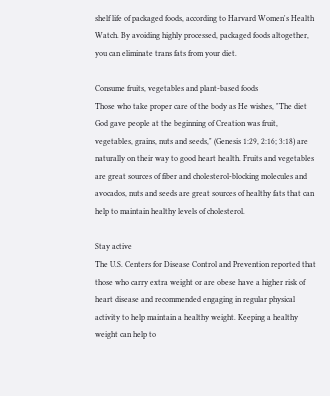shelf life of packaged foods, according to Harvard Women's Health Watch. By avoiding highly processed, packaged foods altogether, you can eliminate trans fats from your diet.

Consume fruits, vegetables and plant-based foods
Those who take proper care of the body as He wishes, "The diet God gave people at the beginning of Creation was fruit, vegetables, grains, nuts and seeds," (Genesis 1:29, 2:16; 3:18) are naturally on their way to good heart health. Fruits and vegetables are great sources of fiber and cholesterol-blocking molecules and avocados, nuts and seeds are great sources of healthy fats that can help to maintain healthy levels of cholesterol.

Stay active
The U.S. Centers for Disease Control and Prevention reported that those who carry extra weight or are obese have a higher risk of heart disease and recommended engaging in regular physical activity to help maintain a healthy weight. Keeping a healthy weight can help to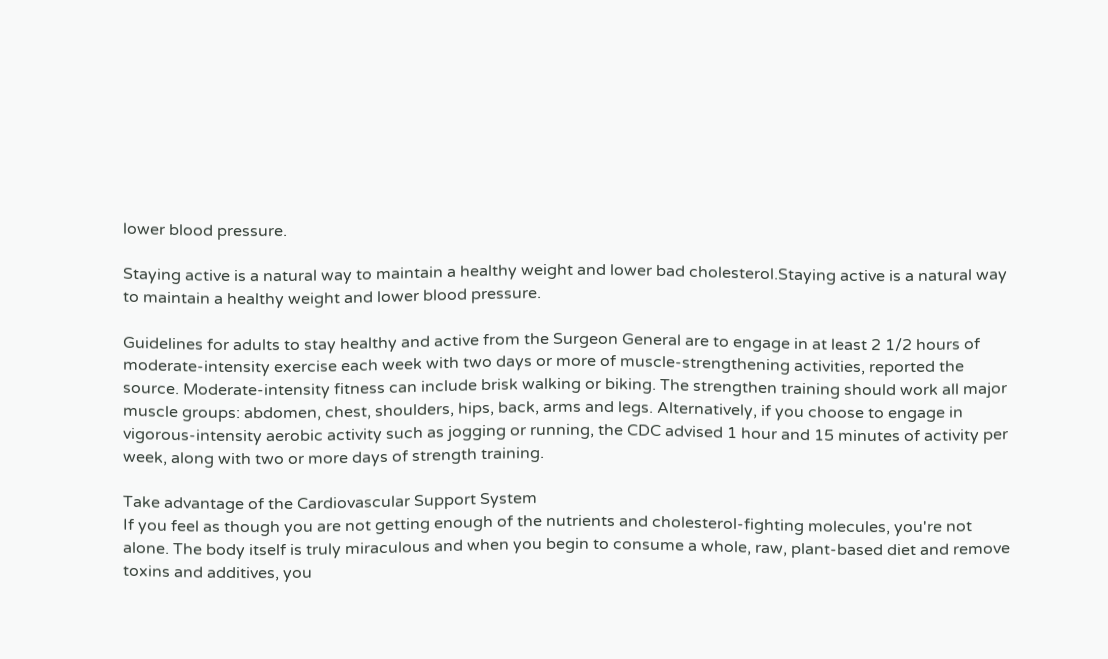lower blood pressure.

Staying active is a natural way to maintain a healthy weight and lower bad cholesterol.Staying active is a natural way to maintain a healthy weight and lower blood pressure.

Guidelines for adults to stay healthy and active from the Surgeon General are to engage in at least 2 1/2 hours of moderate-intensity exercise each week with two days or more of muscle-strengthening activities, reported the source. Moderate-intensity fitness can include brisk walking or biking. The strengthen training should work all major muscle groups: abdomen, chest, shoulders, hips, back, arms and legs. Alternatively, if you choose to engage in vigorous-intensity aerobic activity such as jogging or running, the CDC advised 1 hour and 15 minutes of activity per week, along with two or more days of strength training.

Take advantage of the Cardiovascular Support System
If you feel as though you are not getting enough of the nutrients and cholesterol-fighting molecules, you're not alone. The body itself is truly miraculous and when you begin to consume a whole, raw, plant-based diet and remove toxins and additives, you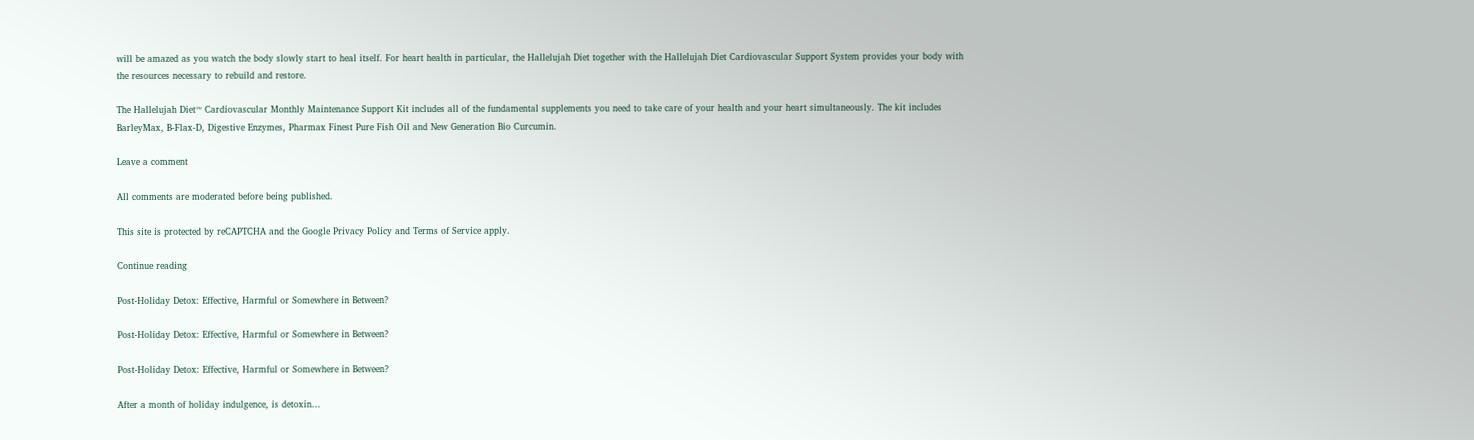will be amazed as you watch the body slowly start to heal itself. For heart health in particular, the Hallelujah Diet together with the Hallelujah Diet Cardiovascular Support System provides your body with the resources necessary to rebuild and restore.

The Hallelujah Diet™ Cardiovascular Monthly Maintenance Support Kit includes all of the fundamental supplements you need to take care of your health and your heart simultaneously. The kit includes BarleyMax, B-Flax-D, Digestive Enzymes, Pharmax Finest Pure Fish Oil and New Generation Bio Curcumin.

Leave a comment

All comments are moderated before being published.

This site is protected by reCAPTCHA and the Google Privacy Policy and Terms of Service apply.

Continue reading

Post-Holiday Detox: Effective, Harmful or Somewhere in Between?

Post-Holiday Detox: Effective, Harmful or Somewhere in Between?

Post-Holiday Detox: Effective, Harmful or Somewhere in Between?

After a month of holiday indulgence, is detoxin...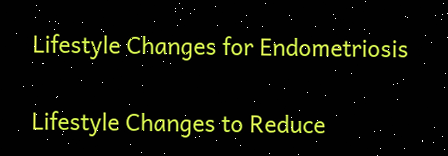Lifestyle Changes for Endometriosis

Lifestyle Changes to Reduce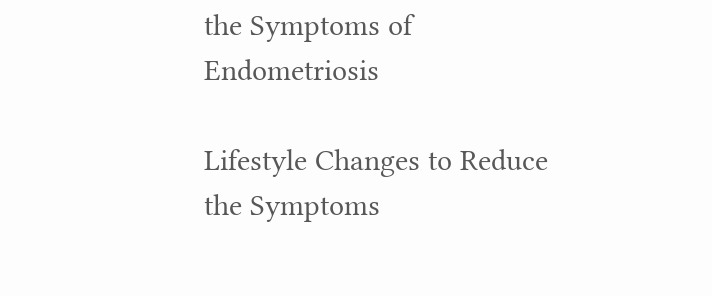the Symptoms of Endometriosis

Lifestyle Changes to Reduce the Symptoms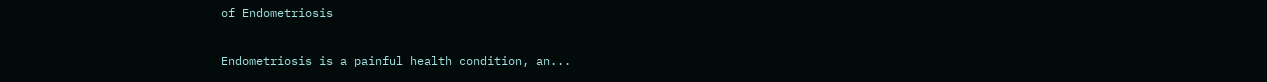of Endometriosis

Endometriosis is a painful health condition, an...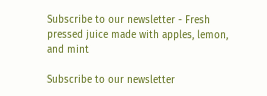Subscribe to our newsletter - Fresh pressed juice made with apples, lemon, and mint

Subscribe to our newsletter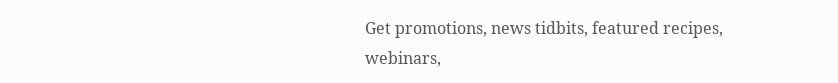Get promotions, news tidbits, featured recipes, webinars,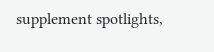supplement spotlights,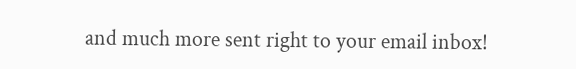and much more sent right to your email inbox!